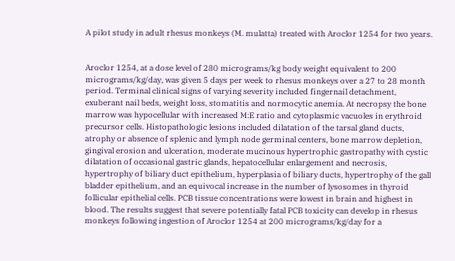A pilot study in adult rhesus monkeys (M. mulatta) treated with Aroclor 1254 for two years.


Aroclor 1254, at a dose level of 280 micrograms/kg body weight equivalent to 200 micrograms/kg/day, was given 5 days per week to rhesus monkeys over a 27 to 28 month period. Terminal clinical signs of varying severity included fingernail detachment, exuberant nail beds, weight loss, stomatitis and normocytic anemia. At necropsy the bone marrow was hypocellular with increased M:E ratio and cytoplasmic vacuoles in erythroid precursor cells. Histopathologic lesions included dilatation of the tarsal gland ducts, atrophy or absence of splenic and lymph node germinal centers, bone marrow depletion, gingival erosion and ulceration, moderate mucinous hypertrophic gastropathy with cystic dilatation of occasional gastric glands, hepatocellular enlargement and necrosis, hypertrophy of biliary duct epithelium, hyperplasia of biliary ducts, hypertrophy of the gall bladder epithelium, and an equivocal increase in the number of lysosomes in thyroid follicular epithelial cells. PCB tissue concentrations were lowest in brain and highest in blood. The results suggest that severe potentially fatal PCB toxicity can develop in rhesus monkeys following ingestion of Aroclor 1254 at 200 micrograms/kg/day for a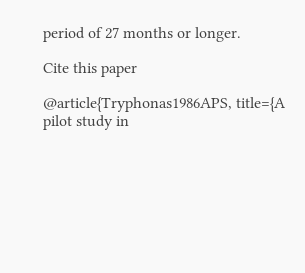period of 27 months or longer.

Cite this paper

@article{Tryphonas1986APS, title={A pilot study in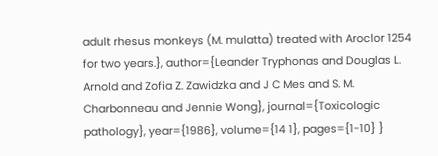adult rhesus monkeys (M. mulatta) treated with Aroclor 1254 for two years.}, author={Leander Tryphonas and Douglas L. Arnold and Zofia Z. Zawidzka and J C Mes and S. M. Charbonneau and Jennie Wong}, journal={Toxicologic pathology}, year={1986}, volume={14 1}, pages={1-10} }